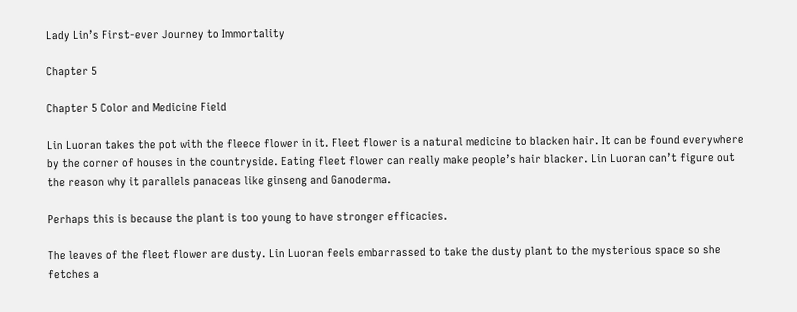Lady Lin’s First-ever Journey to Immortality

Chapter 5

Chapter 5 Color and Medicine Field

Lin Luoran takes the pot with the fleece flower in it. Fleet flower is a natural medicine to blacken hair. It can be found everywhere by the corner of houses in the countryside. Eating fleet flower can really make people’s hair blacker. Lin Luoran can’t figure out the reason why it parallels panaceas like ginseng and Ganoderma.

Perhaps this is because the plant is too young to have stronger efficacies.

The leaves of the fleet flower are dusty. Lin Luoran feels embarrassed to take the dusty plant to the mysterious space so she fetches a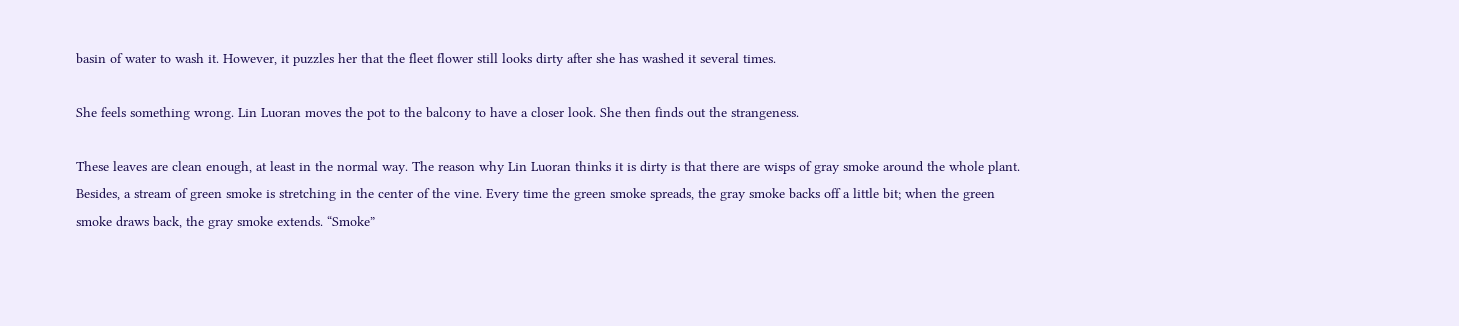basin of water to wash it. However, it puzzles her that the fleet flower still looks dirty after she has washed it several times.

She feels something wrong. Lin Luoran moves the pot to the balcony to have a closer look. She then finds out the strangeness.

These leaves are clean enough, at least in the normal way. The reason why Lin Luoran thinks it is dirty is that there are wisps of gray smoke around the whole plant. Besides, a stream of green smoke is stretching in the center of the vine. Every time the green smoke spreads, the gray smoke backs off a little bit; when the green smoke draws back, the gray smoke extends. “Smoke”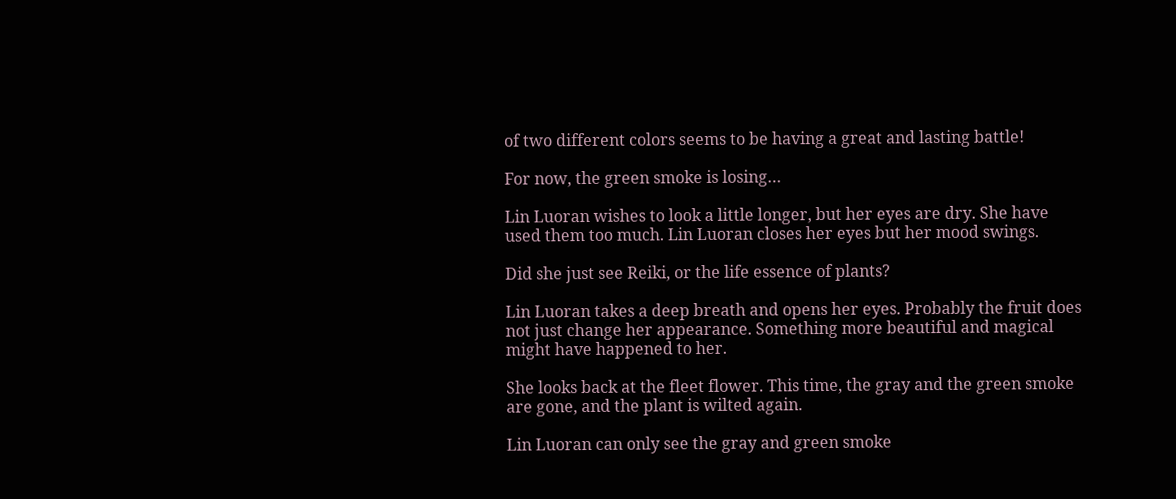of two different colors seems to be having a great and lasting battle!

For now, the green smoke is losing…

Lin Luoran wishes to look a little longer, but her eyes are dry. She have used them too much. Lin Luoran closes her eyes but her mood swings.

Did she just see Reiki, or the life essence of plants?

Lin Luoran takes a deep breath and opens her eyes. Probably the fruit does not just change her appearance. Something more beautiful and magical might have happened to her.

She looks back at the fleet flower. This time, the gray and the green smoke are gone, and the plant is wilted again.

Lin Luoran can only see the gray and green smoke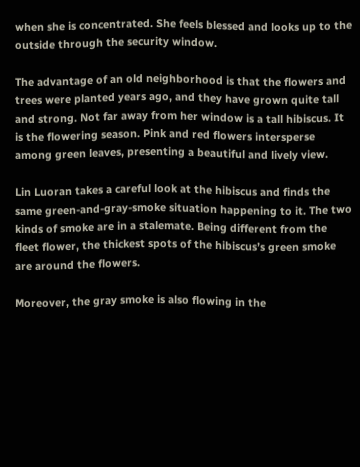when she is concentrated. She feels blessed and looks up to the outside through the security window.

The advantage of an old neighborhood is that the flowers and trees were planted years ago, and they have grown quite tall and strong. Not far away from her window is a tall hibiscus. It is the flowering season. Pink and red flowers intersperse among green leaves, presenting a beautiful and lively view.

Lin Luoran takes a careful look at the hibiscus and finds the same green-and-gray-smoke situation happening to it. The two kinds of smoke are in a stalemate. Being different from the fleet flower, the thickest spots of the hibiscus’s green smoke are around the flowers.

Moreover, the gray smoke is also flowing in the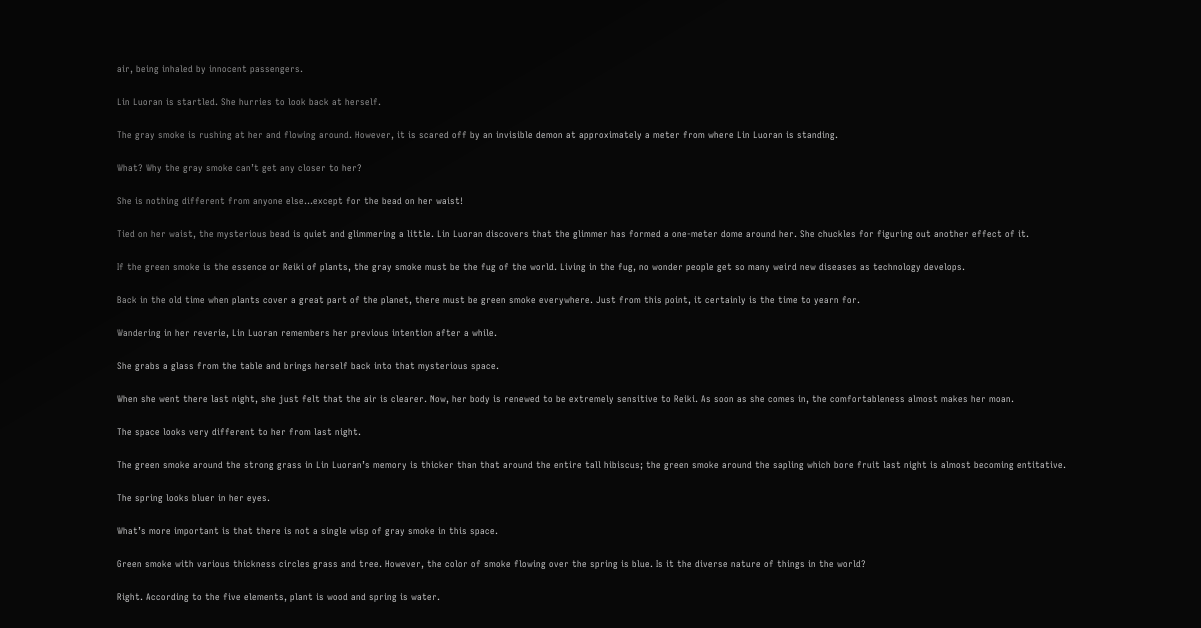air, being inhaled by innocent passengers.

Lin Luoran is startled. She hurries to look back at herself.

The gray smoke is rushing at her and flowing around. However, it is scared off by an invisible demon at approximately a meter from where Lin Luoran is standing.

What? Why the gray smoke can’t get any closer to her?

She is nothing different from anyone else…except for the bead on her waist!

Tied on her waist, the mysterious bead is quiet and glimmering a little. Lin Luoran discovers that the glimmer has formed a one-meter dome around her. She chuckles for figuring out another effect of it.

If the green smoke is the essence or Reiki of plants, the gray smoke must be the fug of the world. Living in the fug, no wonder people get so many weird new diseases as technology develops.

Back in the old time when plants cover a great part of the planet, there must be green smoke everywhere. Just from this point, it certainly is the time to yearn for.

Wandering in her reverie, Lin Luoran remembers her previous intention after a while.

She grabs a glass from the table and brings herself back into that mysterious space.

When she went there last night, she just felt that the air is clearer. Now, her body is renewed to be extremely sensitive to Reiki. As soon as she comes in, the comfortableness almost makes her moan.

The space looks very different to her from last night.

The green smoke around the strong grass in Lin Luoran’s memory is thicker than that around the entire tall hibiscus; the green smoke around the sapling which bore fruit last night is almost becoming entitative.

The spring looks bluer in her eyes.

What’s more important is that there is not a single wisp of gray smoke in this space.

Green smoke with various thickness circles grass and tree. However, the color of smoke flowing over the spring is blue. Is it the diverse nature of things in the world?

Right. According to the five elements, plant is wood and spring is water.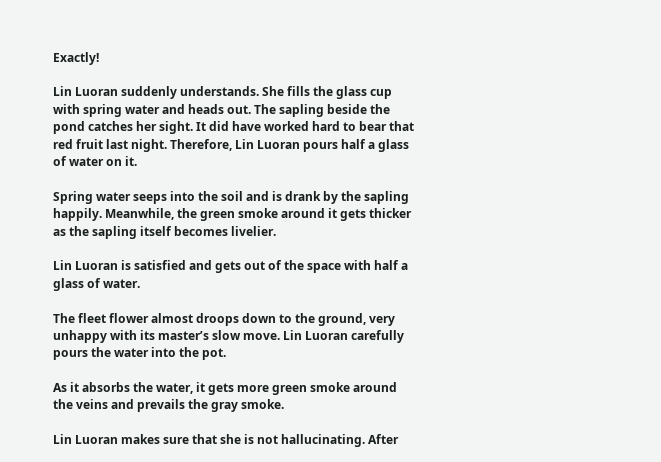Exactly!

Lin Luoran suddenly understands. She fills the glass cup with spring water and heads out. The sapling beside the pond catches her sight. It did have worked hard to bear that red fruit last night. Therefore, Lin Luoran pours half a glass of water on it.

Spring water seeps into the soil and is drank by the sapling happily. Meanwhile, the green smoke around it gets thicker as the sapling itself becomes livelier.

Lin Luoran is satisfied and gets out of the space with half a glass of water.

The fleet flower almost droops down to the ground, very unhappy with its master’s slow move. Lin Luoran carefully pours the water into the pot.

As it absorbs the water, it gets more green smoke around the veins and prevails the gray smoke.

Lin Luoran makes sure that she is not hallucinating. After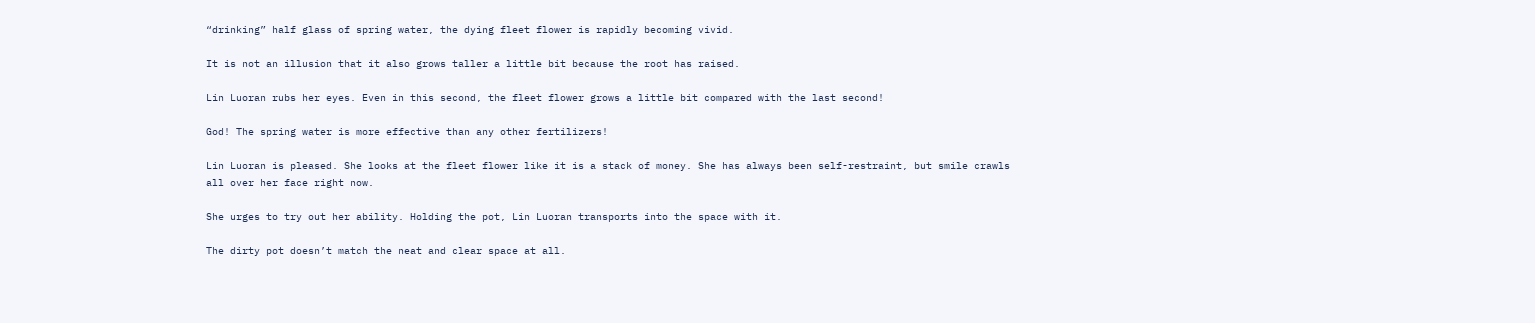“drinking” half glass of spring water, the dying fleet flower is rapidly becoming vivid.

It is not an illusion that it also grows taller a little bit because the root has raised.

Lin Luoran rubs her eyes. Even in this second, the fleet flower grows a little bit compared with the last second!

God! The spring water is more effective than any other fertilizers!

Lin Luoran is pleased. She looks at the fleet flower like it is a stack of money. She has always been self-restraint, but smile crawls all over her face right now.

She urges to try out her ability. Holding the pot, Lin Luoran transports into the space with it.

The dirty pot doesn’t match the neat and clear space at all.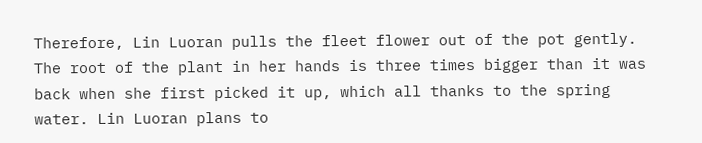Therefore, Lin Luoran pulls the fleet flower out of the pot gently. The root of the plant in her hands is three times bigger than it was back when she first picked it up, which all thanks to the spring water. Lin Luoran plans to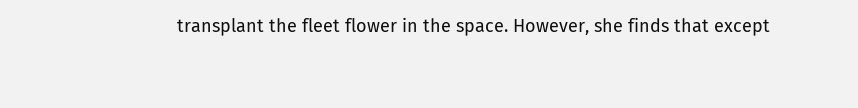transplant the fleet flower in the space. However, she finds that except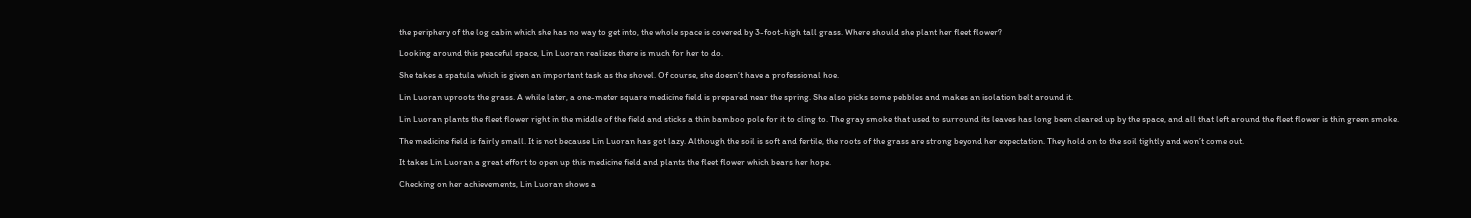the periphery of the log cabin which she has no way to get into, the whole space is covered by 3-foot-high tall grass. Where should she plant her fleet flower?

Looking around this peaceful space, Lin Luoran realizes there is much for her to do.

She takes a spatula which is given an important task as the shovel. Of course, she doesn’t have a professional hoe.

Lin Luoran uproots the grass. A while later, a one-meter square medicine field is prepared near the spring. She also picks some pebbles and makes an isolation belt around it.

Lin Luoran plants the fleet flower right in the middle of the field and sticks a thin bamboo pole for it to cling to. The gray smoke that used to surround its leaves has long been cleared up by the space, and all that left around the fleet flower is thin green smoke.

The medicine field is fairly small. It is not because Lin Luoran has got lazy. Although the soil is soft and fertile, the roots of the grass are strong beyond her expectation. They hold on to the soil tightly and won’t come out.

It takes Lin Luoran a great effort to open up this medicine field and plants the fleet flower which bears her hope.

Checking on her achievements, Lin Luoran shows a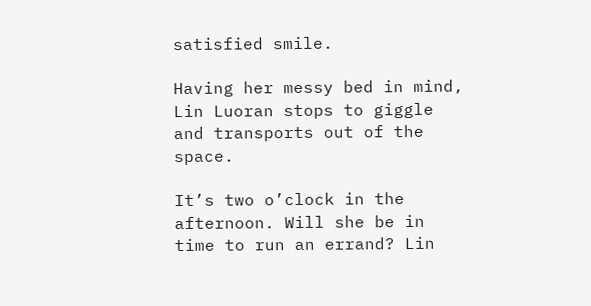satisfied smile.

Having her messy bed in mind, Lin Luoran stops to giggle and transports out of the space.

It’s two o’clock in the afternoon. Will she be in time to run an errand? Lin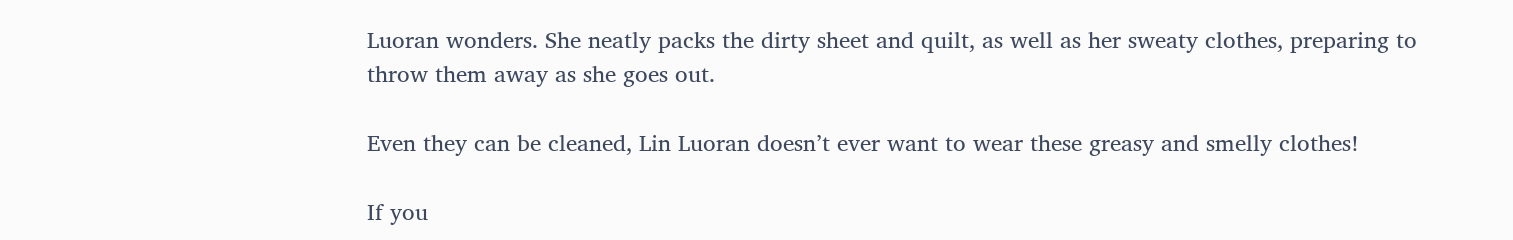Luoran wonders. She neatly packs the dirty sheet and quilt, as well as her sweaty clothes, preparing to throw them away as she goes out.

Even they can be cleaned, Lin Luoran doesn’t ever want to wear these greasy and smelly clothes!

If you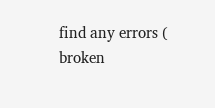find any errors ( broken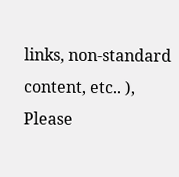links, non-standard content, etc.. ), Please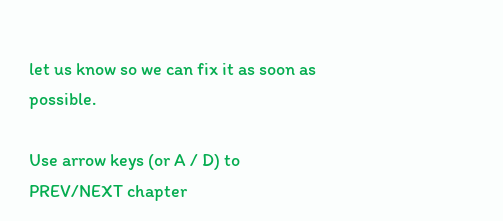let us know so we can fix it as soon as possible.

Use arrow keys (or A / D) to PREV/NEXT chapter